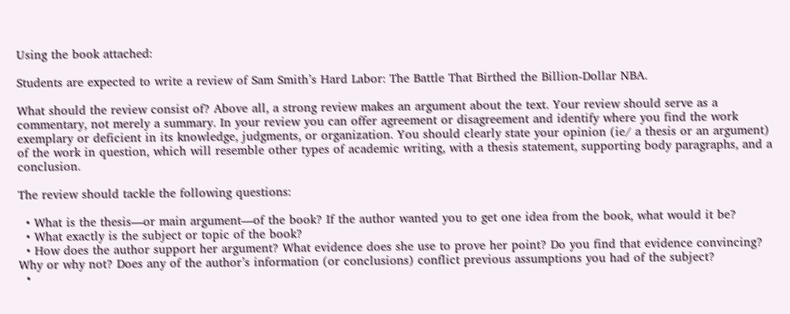Using the book attached:

Students are expected to write a review of Sam Smith’s Hard Labor: The Battle That Birthed the Billion-Dollar NBA.

What should the review consist of? Above all, a strong review makes an argument about the text. Your review should serve as a commentary, not merely a summary. In your review you can offer agreement or disagreement and identify where you find the work exemplary or deficient in its knowledge, judgments, or organization. You should clearly state your opinion (ie/ a thesis or an argument) of the work in question, which will resemble other types of academic writing, with a thesis statement, supporting body paragraphs, and a conclusion.

The review should tackle the following questions:

  • What is the thesis—or main argument—of the book? If the author wanted you to get one idea from the book, what would it be?
  • What exactly is the subject or topic of the book?
  • How does the author support her argument? What evidence does she use to prove her point? Do you find that evidence convincing? Why or why not? Does any of the author’s information (or conclusions) conflict previous assumptions you had of the subject?
  •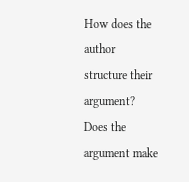How does the author structure their argument?  Does the argument make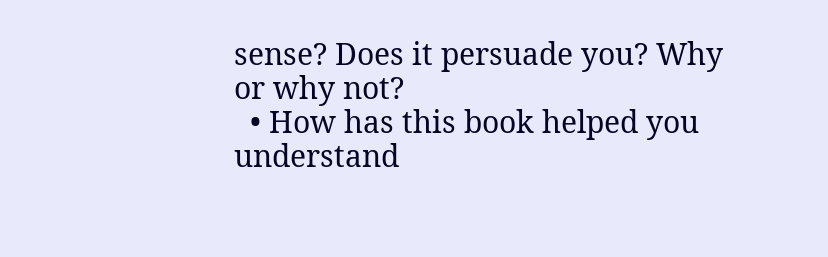sense? Does it persuade you? Why or why not?
  • How has this book helped you understand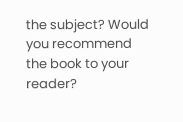the subject? Would you recommend the book to your reader?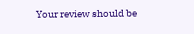Your review should be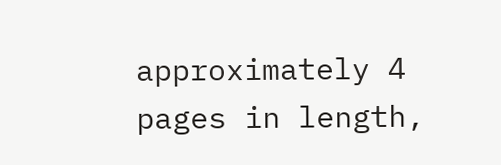approximately 4 pages in length,